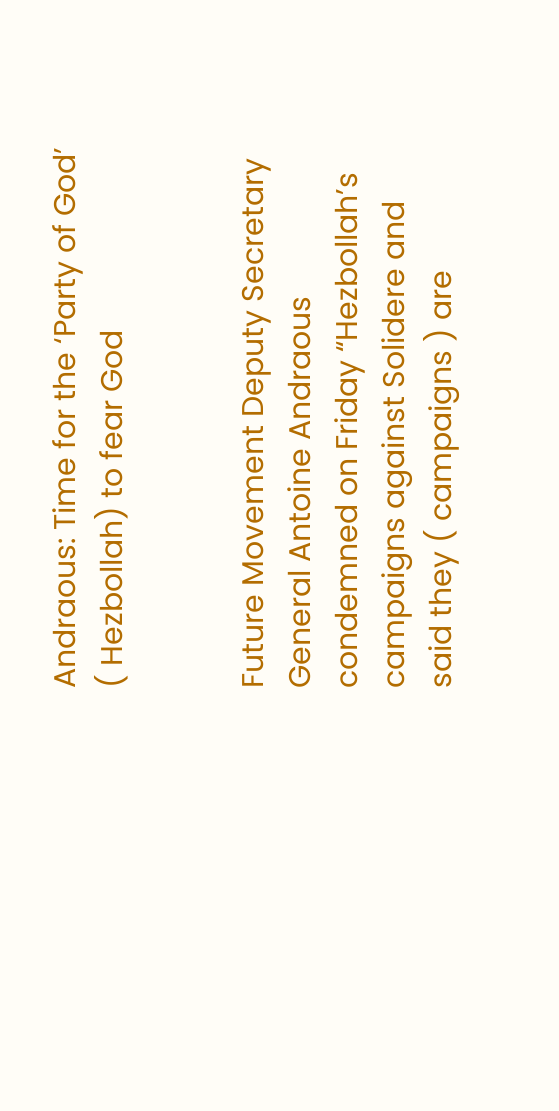Andraous: Time for the ‘Party of God’ ( Hezbollah) to fear God


Future Movement Deputy Secretary General Antoine Andraous condemned on Friday “Hezbollah’s campaigns against Solidere and said they ( campaigns ) are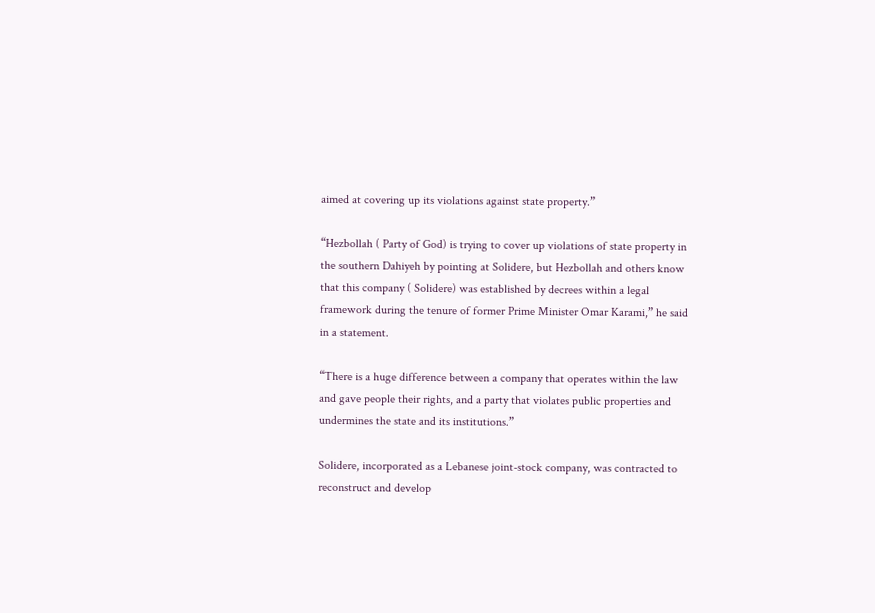aimed at covering up its violations against state property.”

“Hezbollah ( Party of God) is trying to cover up violations of state property in the southern Dahiyeh by pointing at Solidere, but Hezbollah and others know that this company ( Solidere) was established by decrees within a legal framework during the tenure of former Prime Minister Omar Karami,” he said in a statement.

“There is a huge difference between a company that operates within the law and gave people their rights, and a party that violates public properties and undermines the state and its institutions.”

Solidere, incorporated as a Lebanese joint-stock company, was contracted to reconstruct and develop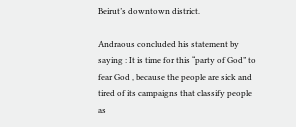Beirut’s downtown district.

Andraous concluded his statement by saying : It is time for this “party of God” to fear God , because the people are sick and tired of its campaigns that classify people as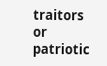traitors or patriotic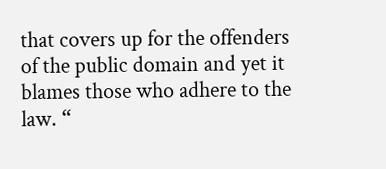that covers up for the offenders of the public domain and yet it blames those who adhere to the law. “